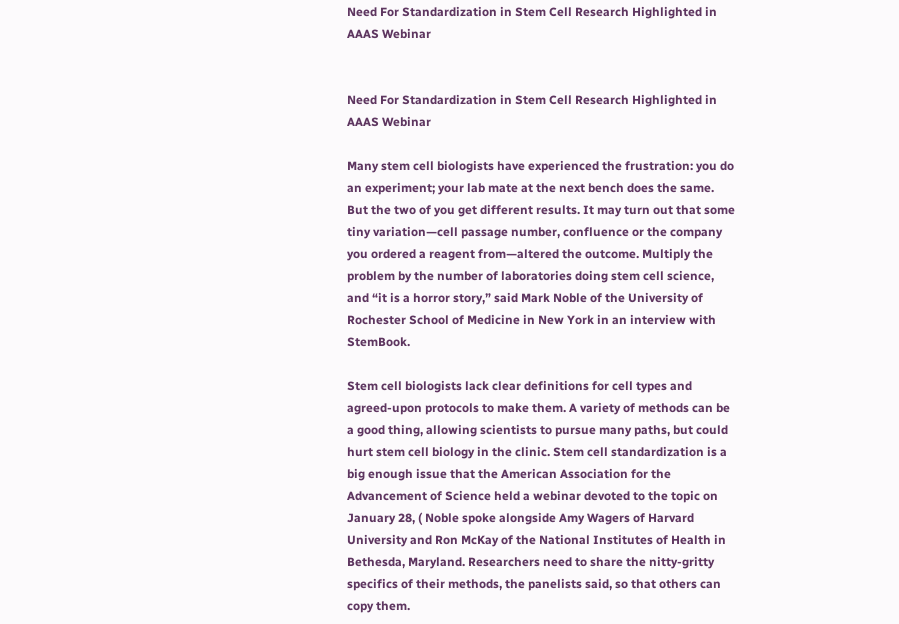Need For Standardization in Stem Cell Research Highlighted in AAAS Webinar


Need For Standardization in Stem Cell Research Highlighted in AAAS Webinar

Many stem cell biologists have experienced the frustration: you do an experiment; your lab mate at the next bench does the same. But the two of you get different results. It may turn out that some tiny variation—cell passage number, confluence or the company you ordered a reagent from—altered the outcome. Multiply the problem by the number of laboratories doing stem cell science, and “it is a horror story,” said Mark Noble of the University of Rochester School of Medicine in New York in an interview with StemBook.

Stem cell biologists lack clear definitions for cell types and agreed-upon protocols to make them. A variety of methods can be a good thing, allowing scientists to pursue many paths, but could hurt stem cell biology in the clinic. Stem cell standardization is a big enough issue that the American Association for the Advancement of Science held a webinar devoted to the topic on January 28, ( Noble spoke alongside Amy Wagers of Harvard University and Ron McKay of the National Institutes of Health in Bethesda, Maryland. Researchers need to share the nitty-gritty specifics of their methods, the panelists said, so that others can copy them.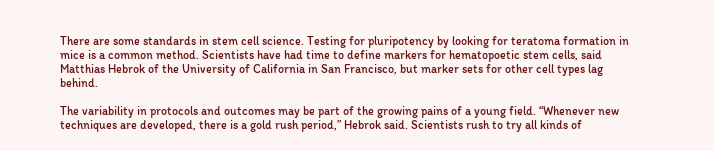There are some standards in stem cell science. Testing for pluripotency by looking for teratoma formation in mice is a common method. Scientists have had time to define markers for hematopoetic stem cells, said Matthias Hebrok of the University of California in San Francisco, but marker sets for other cell types lag behind.

The variability in protocols and outcomes may be part of the growing pains of a young field. “Whenever new techniques are developed, there is a gold rush period,” Hebrok said. Scientists rush to try all kinds of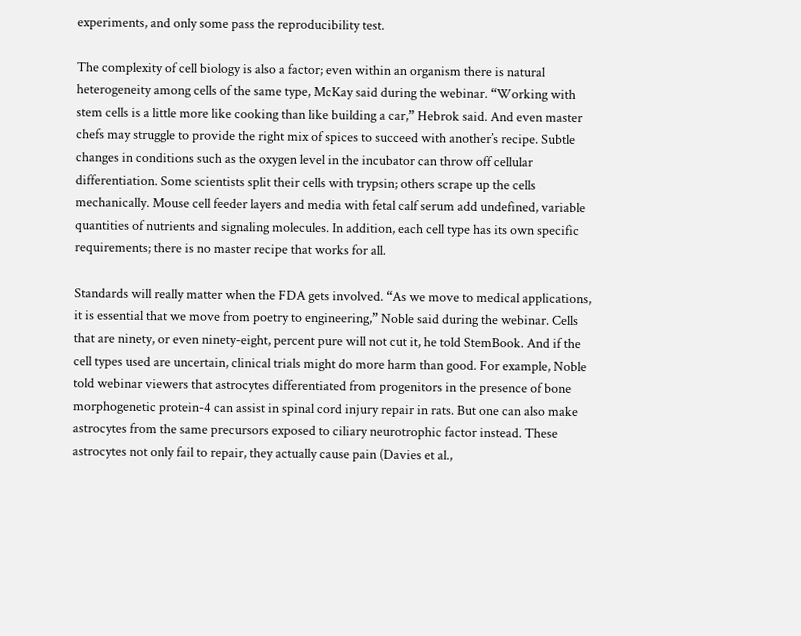experiments, and only some pass the reproducibility test.

The complexity of cell biology is also a factor; even within an organism there is natural heterogeneity among cells of the same type, McKay said during the webinar. “Working with stem cells is a little more like cooking than like building a car,” Hebrok said. And even master chefs may struggle to provide the right mix of spices to succeed with another’s recipe. Subtle changes in conditions such as the oxygen level in the incubator can throw off cellular differentiation. Some scientists split their cells with trypsin; others scrape up the cells mechanically. Mouse cell feeder layers and media with fetal calf serum add undefined, variable quantities of nutrients and signaling molecules. In addition, each cell type has its own specific requirements; there is no master recipe that works for all.

Standards will really matter when the FDA gets involved. “As we move to medical applications, it is essential that we move from poetry to engineering,” Noble said during the webinar. Cells that are ninety, or even ninety-eight, percent pure will not cut it, he told StemBook. And if the cell types used are uncertain, clinical trials might do more harm than good. For example, Noble told webinar viewers that astrocytes differentiated from progenitors in the presence of bone morphogenetic protein-4 can assist in spinal cord injury repair in rats. But one can also make astrocytes from the same precursors exposed to ciliary neurotrophic factor instead. These astrocytes not only fail to repair, they actually cause pain (Davies et al.,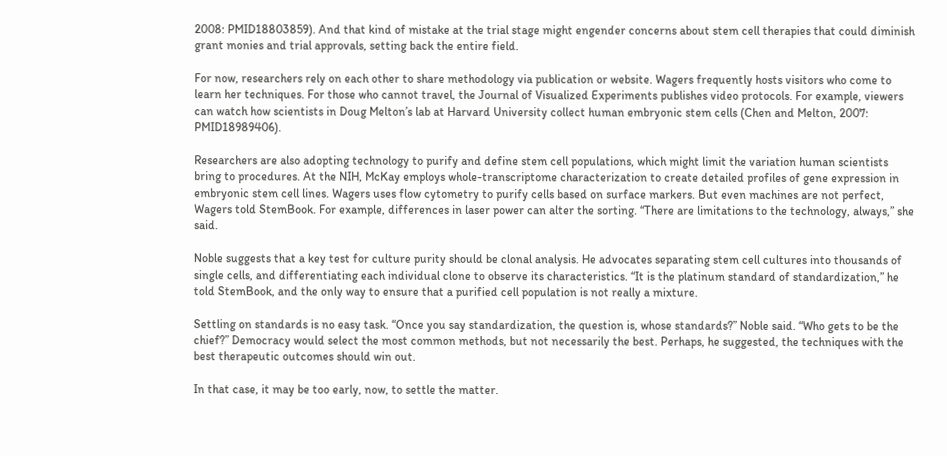2008: PMID18803859). And that kind of mistake at the trial stage might engender concerns about stem cell therapies that could diminish grant monies and trial approvals, setting back the entire field.

For now, researchers rely on each other to share methodology via publication or website. Wagers frequently hosts visitors who come to learn her techniques. For those who cannot travel, the Journal of Visualized Experiments publishes video protocols. For example, viewers can watch how scientists in Doug Melton’s lab at Harvard University collect human embryonic stem cells (Chen and Melton, 2007: PMID18989406).

Researchers are also adopting technology to purify and define stem cell populations, which might limit the variation human scientists bring to procedures. At the NIH, McKay employs whole-transcriptome characterization to create detailed profiles of gene expression in embryonic stem cell lines. Wagers uses flow cytometry to purify cells based on surface markers. But even machines are not perfect, Wagers told StemBook. For example, differences in laser power can alter the sorting. “There are limitations to the technology, always,” she said.

Noble suggests that a key test for culture purity should be clonal analysis. He advocates separating stem cell cultures into thousands of single cells, and differentiating each individual clone to observe its characteristics. “It is the platinum standard of standardization,” he told StemBook, and the only way to ensure that a purified cell population is not really a mixture.

Settling on standards is no easy task. “Once you say standardization, the question is, whose standards?” Noble said. “Who gets to be the chief?” Democracy would select the most common methods, but not necessarily the best. Perhaps, he suggested, the techniques with the best therapeutic outcomes should win out.

In that case, it may be too early, now, to settle the matter.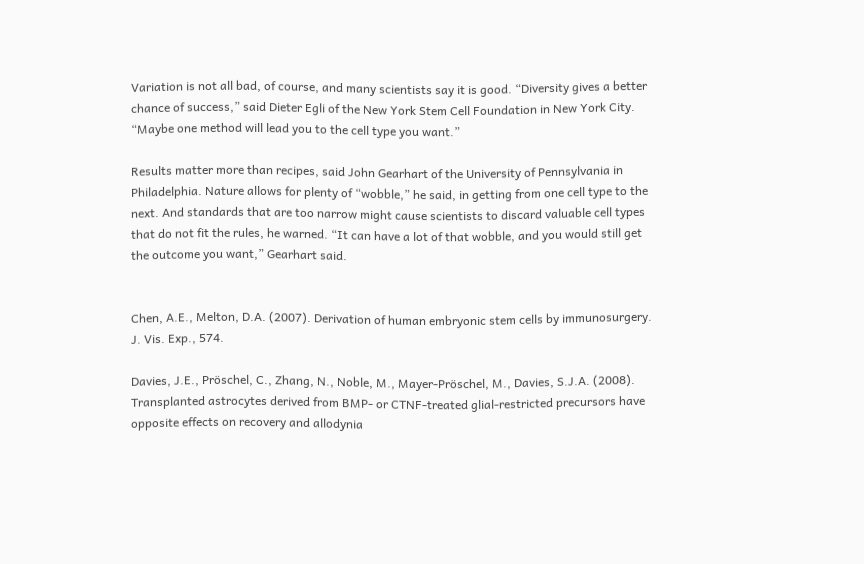Variation is not all bad, of course, and many scientists say it is good. “Diversity gives a better chance of success,” said Dieter Egli of the New York Stem Cell Foundation in New York City. “Maybe one method will lead you to the cell type you want.”

Results matter more than recipes, said John Gearhart of the University of Pennsylvania in Philadelphia. Nature allows for plenty of “wobble,” he said, in getting from one cell type to the next. And standards that are too narrow might cause scientists to discard valuable cell types that do not fit the rules, he warned. “It can have a lot of that wobble, and you would still get the outcome you want,” Gearhart said.


Chen, A.E., Melton, D.A. (2007). Derivation of human embryonic stem cells by immunosurgery. J. Vis. Exp., 574.

Davies, J.E., Pröschel, C., Zhang, N., Noble, M., Mayer-Pröschel, M., Davies, S.J.A. (2008). Transplanted astrocytes derived from BMP- or CTNF-treated glial-restricted precursors have opposite effects on recovery and allodynia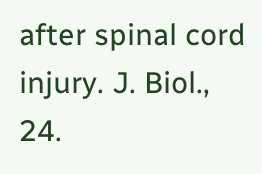after spinal cord injury. J. Biol., 24.